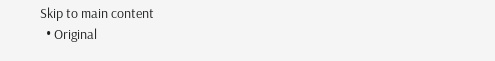Skip to main content
  • Original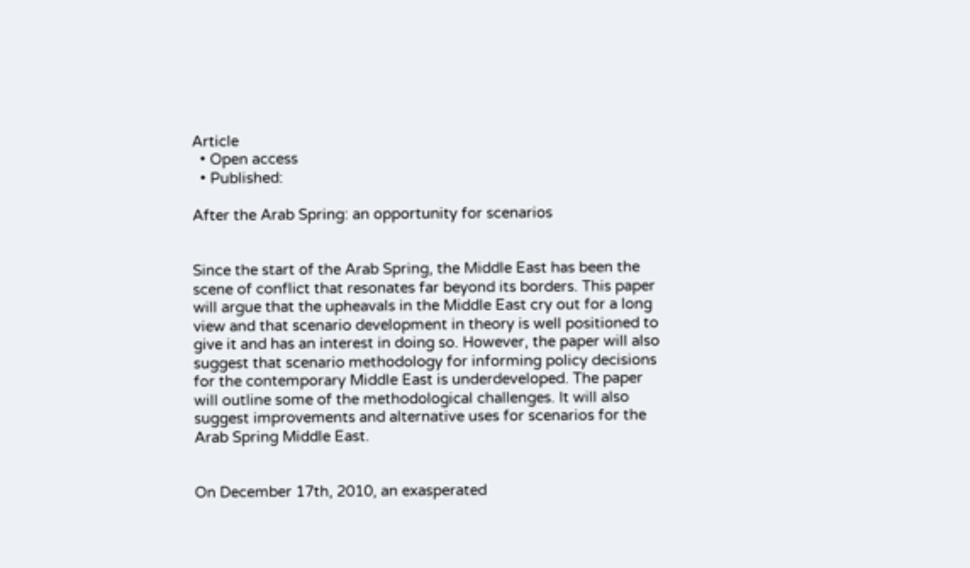Article
  • Open access
  • Published:

After the Arab Spring: an opportunity for scenarios


Since the start of the Arab Spring, the Middle East has been the scene of conflict that resonates far beyond its borders. This paper will argue that the upheavals in the Middle East cry out for a long view and that scenario development in theory is well positioned to give it and has an interest in doing so. However, the paper will also suggest that scenario methodology for informing policy decisions for the contemporary Middle East is underdeveloped. The paper will outline some of the methodological challenges. It will also suggest improvements and alternative uses for scenarios for the Arab Spring Middle East.


On December 17th, 2010, an exasperated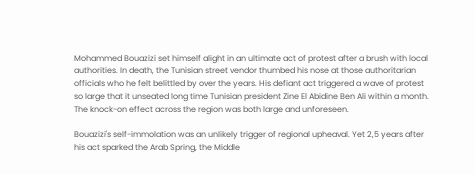Mohammed Bouazizi set himself alight in an ultimate act of protest after a brush with local authorities. In death, the Tunisian street vendor thumbed his nose at those authoritarian officials who he felt belittled by over the years. His defiant act triggered a wave of protest so large that it unseated long time Tunisian president Zine El Abidine Ben Ali within a month. The knock-on effect across the region was both large and unforeseen.

Bouazizi's self-immolation was an unlikely trigger of regional upheaval. Yet 2,5 years after his act sparked the Arab Spring, the Middle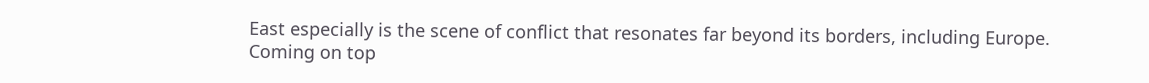East especially is the scene of conflict that resonates far beyond its borders, including Europe. Coming on top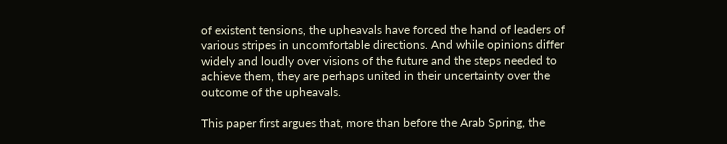of existent tensions, the upheavals have forced the hand of leaders of various stripes in uncomfortable directions. And while opinions differ widely and loudly over visions of the future and the steps needed to achieve them, they are perhaps united in their uncertainty over the outcome of the upheavals.

This paper first argues that, more than before the Arab Spring, the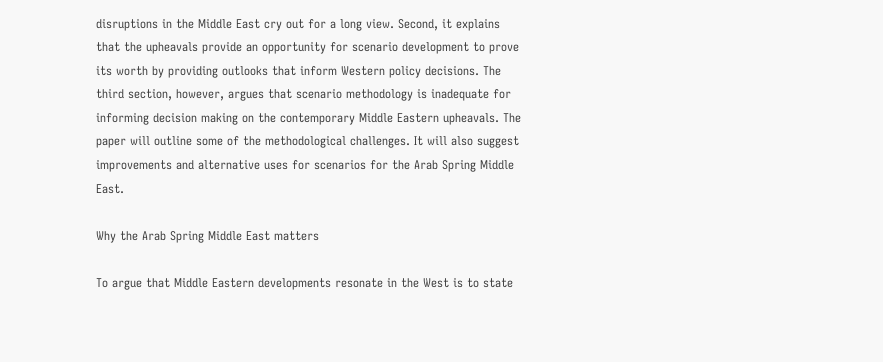disruptions in the Middle East cry out for a long view. Second, it explains that the upheavals provide an opportunity for scenario development to prove its worth by providing outlooks that inform Western policy decisions. The third section, however, argues that scenario methodology is inadequate for informing decision making on the contemporary Middle Eastern upheavals. The paper will outline some of the methodological challenges. It will also suggest improvements and alternative uses for scenarios for the Arab Spring Middle East.

Why the Arab Spring Middle East matters

To argue that Middle Eastern developments resonate in the West is to state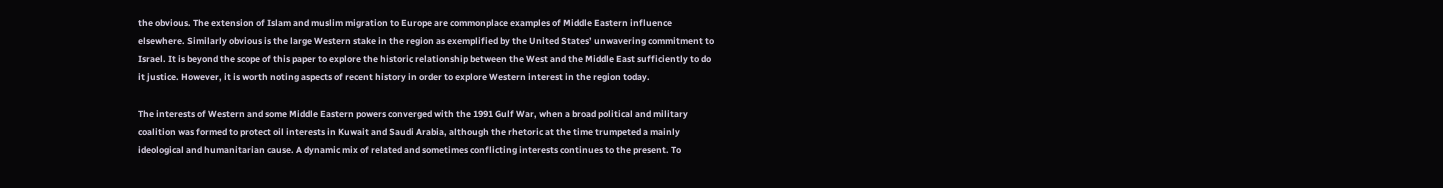the obvious. The extension of Islam and muslim migration to Europe are commonplace examples of Middle Eastern influence elsewhere. Similarly obvious is the large Western stake in the region as exemplified by the United States’ unwavering commitment to Israel. It is beyond the scope of this paper to explore the historic relationship between the West and the Middle East sufficiently to do it justice. However, it is worth noting aspects of recent history in order to explore Western interest in the region today.

The interests of Western and some Middle Eastern powers converged with the 1991 Gulf War, when a broad political and military coalition was formed to protect oil interests in Kuwait and Saudi Arabia, although the rhetoric at the time trumpeted a mainly ideological and humanitarian cause. A dynamic mix of related and sometimes conflicting interests continues to the present. To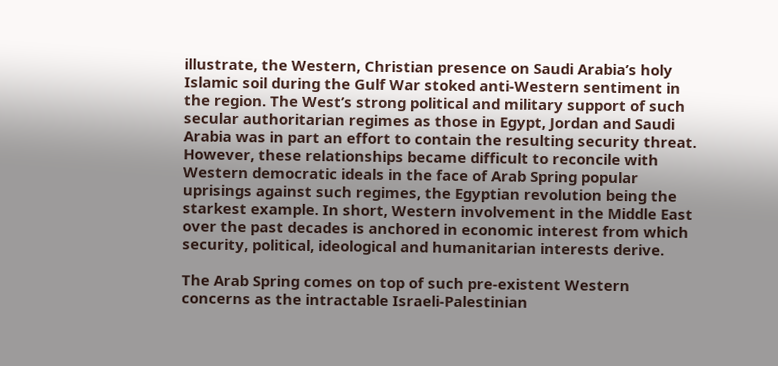illustrate, the Western, Christian presence on Saudi Arabia’s holy Islamic soil during the Gulf War stoked anti-Western sentiment in the region. The West’s strong political and military support of such secular authoritarian regimes as those in Egypt, Jordan and Saudi Arabia was in part an effort to contain the resulting security threat. However, these relationships became difficult to reconcile with Western democratic ideals in the face of Arab Spring popular uprisings against such regimes, the Egyptian revolution being the starkest example. In short, Western involvement in the Middle East over the past decades is anchored in economic interest from which security, political, ideological and humanitarian interests derive.

The Arab Spring comes on top of such pre-existent Western concerns as the intractable Israeli-Palestinian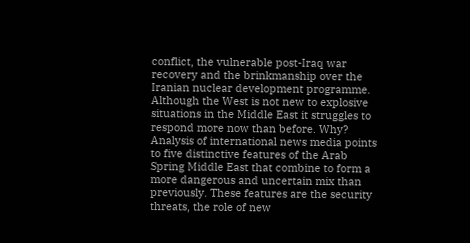conflict, the vulnerable post-Iraq war recovery and the brinkmanship over the Iranian nuclear development programme. Although the West is not new to explosive situations in the Middle East it struggles to respond more now than before. Why? Analysis of international news media points to five distinctive features of the Arab Spring Middle East that combine to form a more dangerous and uncertain mix than previously. These features are the security threats, the role of new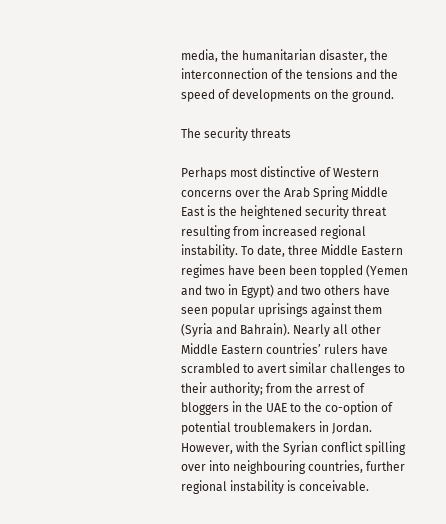media, the humanitarian disaster, the interconnection of the tensions and the speed of developments on the ground.

The security threats

Perhaps most distinctive of Western concerns over the Arab Spring Middle East is the heightened security threat resulting from increased regional instability. To date, three Middle Eastern regimes have been been toppled (Yemen and two in Egypt) and two others have seen popular uprisings against them (Syria and Bahrain). Nearly all other Middle Eastern countries’ rulers have scrambled to avert similar challenges to their authority; from the arrest of bloggers in the UAE to the co-option of potential troublemakers in Jordan. However, with the Syrian conflict spilling over into neighbouring countries, further regional instability is conceivable.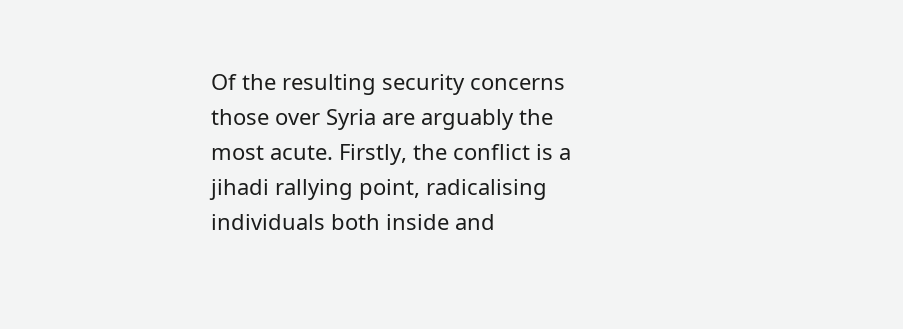Of the resulting security concerns those over Syria are arguably the most acute. Firstly, the conflict is a jihadi rallying point, radicalising individuals both inside and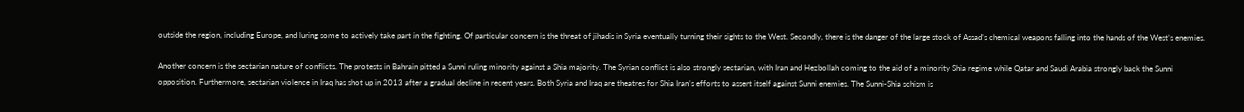outside the region, including Europe, and luring some to actively take part in the fighting. Of particular concern is the threat of jihadis in Syria eventually turning their sights to the West. Secondly, there is the danger of the large stock of Assad’s chemical weapons falling into the hands of the West’s enemies.

Another concern is the sectarian nature of conflicts. The protests in Bahrain pitted a Sunni ruling minority against a Shia majority. The Syrian conflict is also strongly sectarian, with Iran and Hezbollah coming to the aid of a minority Shia regime while Qatar and Saudi Arabia strongly back the Sunni opposition. Furthermore, sectarian violence in Iraq has shot up in 2013 after a gradual decline in recent years. Both Syria and Iraq are theatres for Shia Iran’s efforts to assert itself against Sunni enemies. The Sunni-Shia schism is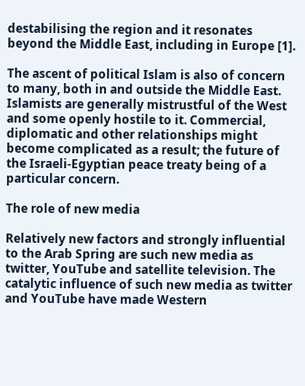destabilising the region and it resonates beyond the Middle East, including in Europe [1].

The ascent of political Islam is also of concern to many, both in and outside the Middle East. Islamists are generally mistrustful of the West and some openly hostile to it. Commercial, diplomatic and other relationships might become complicated as a result; the future of the Israeli-Egyptian peace treaty being of a particular concern.

The role of new media

Relatively new factors and strongly influential to the Arab Spring are such new media as twitter, YouTube and satellite television. The catalytic influence of such new media as twitter and YouTube have made Western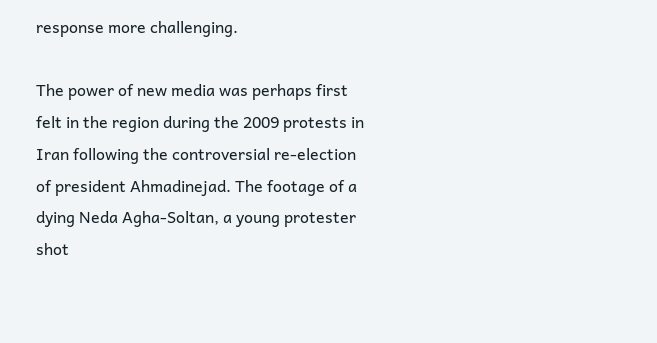response more challenging.

The power of new media was perhaps first felt in the region during the 2009 protests in Iran following the controversial re-election of president Ahmadinejad. The footage of a dying Neda Agha-Soltan, a young protester shot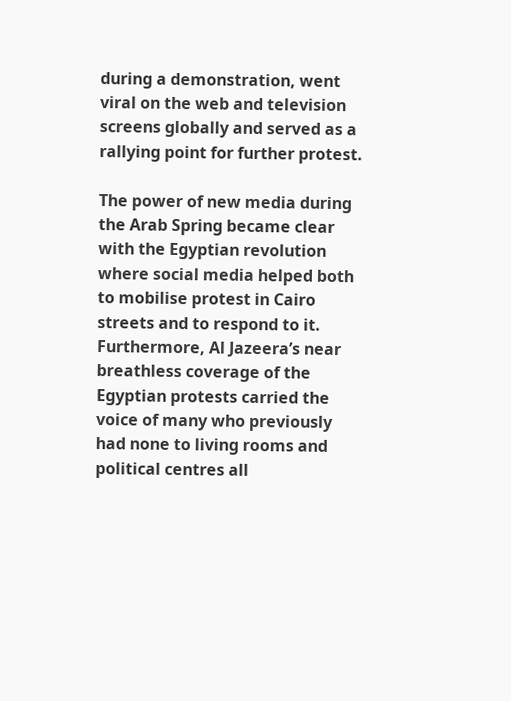during a demonstration, went viral on the web and television screens globally and served as a rallying point for further protest.

The power of new media during the Arab Spring became clear with the Egyptian revolution where social media helped both to mobilise protest in Cairo streets and to respond to it. Furthermore, Al Jazeera’s near breathless coverage of the Egyptian protests carried the voice of many who previously had none to living rooms and political centres all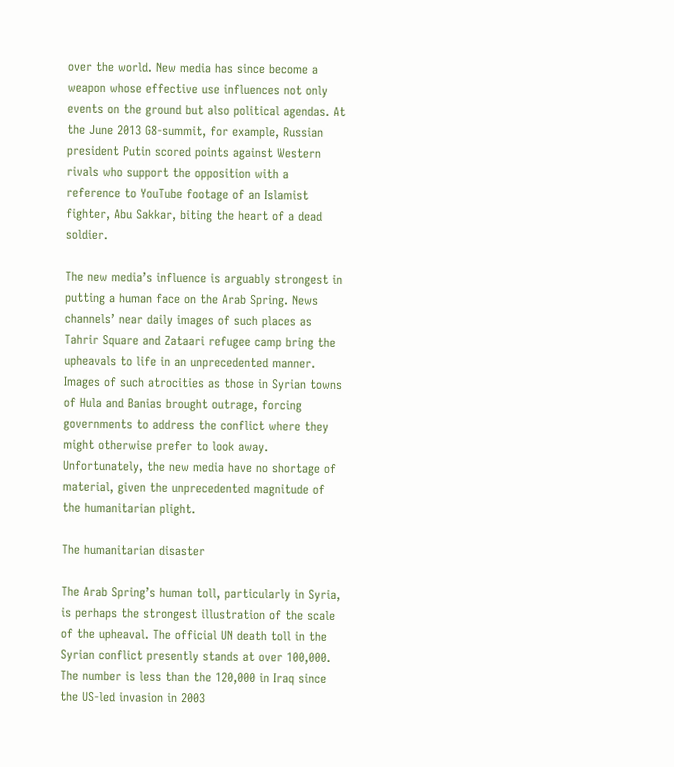over the world. New media has since become a weapon whose effective use influences not only events on the ground but also political agendas. At the June 2013 G8-summit, for example, Russian president Putin scored points against Western rivals who support the opposition with a reference to YouTube footage of an Islamist fighter, Abu Sakkar, biting the heart of a dead soldier.

The new media’s influence is arguably strongest in putting a human face on the Arab Spring. News channels’ near daily images of such places as Tahrir Square and Zataari refugee camp bring the upheavals to life in an unprecedented manner. Images of such atrocities as those in Syrian towns of Hula and Banias brought outrage, forcing governments to address the conflict where they might otherwise prefer to look away. Unfortunately, the new media have no shortage of material, given the unprecedented magnitude of the humanitarian plight.

The humanitarian disaster

The Arab Spring’s human toll, particularly in Syria, is perhaps the strongest illustration of the scale of the upheaval. The official UN death toll in the Syrian conflict presently stands at over 100,000. The number is less than the 120,000 in Iraq since the US-led invasion in 2003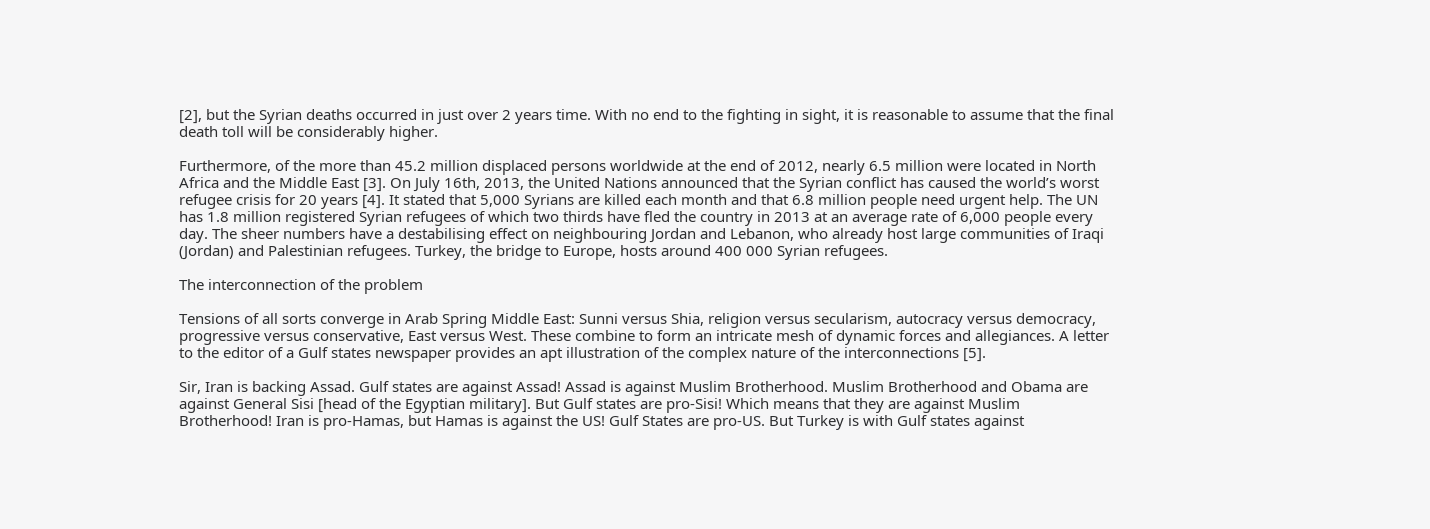[2], but the Syrian deaths occurred in just over 2 years time. With no end to the fighting in sight, it is reasonable to assume that the final death toll will be considerably higher.

Furthermore, of the more than 45.2 million displaced persons worldwide at the end of 2012, nearly 6.5 million were located in North Africa and the Middle East [3]. On July 16th, 2013, the United Nations announced that the Syrian conflict has caused the world’s worst refugee crisis for 20 years [4]. It stated that 5,000 Syrians are killed each month and that 6.8 million people need urgent help. The UN has 1.8 million registered Syrian refugees of which two thirds have fled the country in 2013 at an average rate of 6,000 people every day. The sheer numbers have a destabilising effect on neighbouring Jordan and Lebanon, who already host large communities of Iraqi (Jordan) and Palestinian refugees. Turkey, the bridge to Europe, hosts around 400 000 Syrian refugees.

The interconnection of the problem

Tensions of all sorts converge in Arab Spring Middle East: Sunni versus Shia, religion versus secularism, autocracy versus democracy, progressive versus conservative, East versus West. These combine to form an intricate mesh of dynamic forces and allegiances. A letter to the editor of a Gulf states newspaper provides an apt illustration of the complex nature of the interconnections [5].

Sir, Iran is backing Assad. Gulf states are against Assad! Assad is against Muslim Brotherhood. Muslim Brotherhood and Obama are against General Sisi [head of the Egyptian military]. But Gulf states are pro-Sisi! Which means that they are against Muslim Brotherhood! Iran is pro-Hamas, but Hamas is against the US! Gulf States are pro-US. But Turkey is with Gulf states against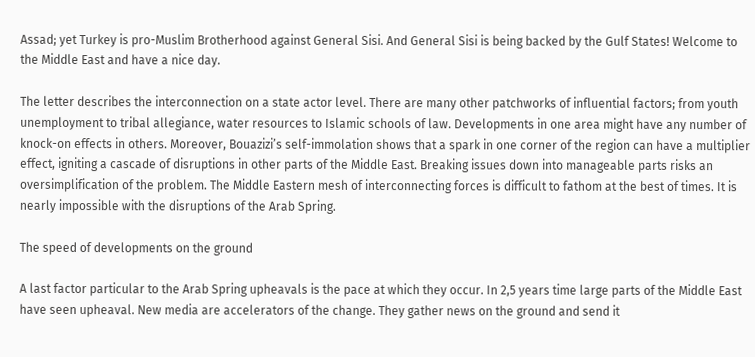Assad; yet Turkey is pro-Muslim Brotherhood against General Sisi. And General Sisi is being backed by the Gulf States! Welcome to the Middle East and have a nice day.

The letter describes the interconnection on a state actor level. There are many other patchworks of influential factors; from youth unemployment to tribal allegiance, water resources to Islamic schools of law. Developments in one area might have any number of knock-on effects in others. Moreover, Bouazizi’s self-immolation shows that a spark in one corner of the region can have a multiplier effect, igniting a cascade of disruptions in other parts of the Middle East. Breaking issues down into manageable parts risks an oversimplification of the problem. The Middle Eastern mesh of interconnecting forces is difficult to fathom at the best of times. It is nearly impossible with the disruptions of the Arab Spring.

The speed of developments on the ground

A last factor particular to the Arab Spring upheavals is the pace at which they occur. In 2,5 years time large parts of the Middle East have seen upheaval. New media are accelerators of the change. They gather news on the ground and send it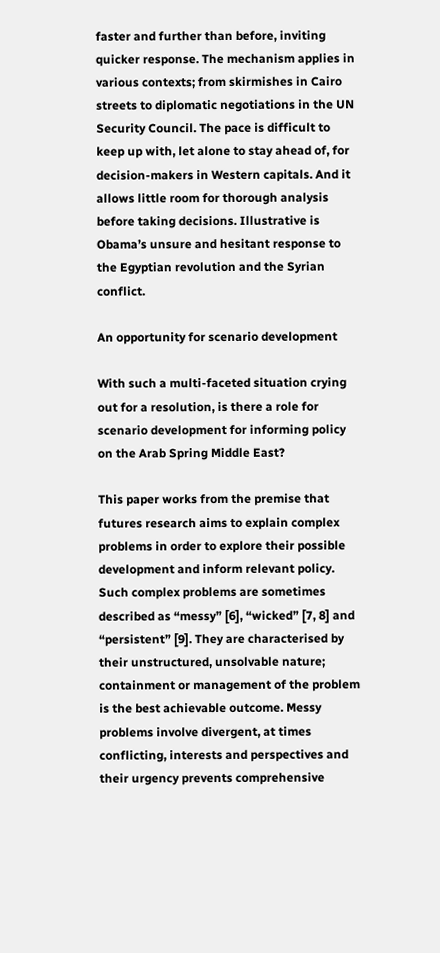faster and further than before, inviting quicker response. The mechanism applies in various contexts; from skirmishes in Cairo streets to diplomatic negotiations in the UN Security Council. The pace is difficult to keep up with, let alone to stay ahead of, for decision-makers in Western capitals. And it allows little room for thorough analysis before taking decisions. Illustrative is Obama’s unsure and hesitant response to the Egyptian revolution and the Syrian conflict.

An opportunity for scenario development

With such a multi-faceted situation crying out for a resolution, is there a role for scenario development for informing policy on the Arab Spring Middle East?

This paper works from the premise that futures research aims to explain complex problems in order to explore their possible development and inform relevant policy. Such complex problems are sometimes described as “messy” [6], “wicked” [7, 8] and “persistent” [9]. They are characterised by their unstructured, unsolvable nature; containment or management of the problem is the best achievable outcome. Messy problems involve divergent, at times conflicting, interests and perspectives and their urgency prevents comprehensive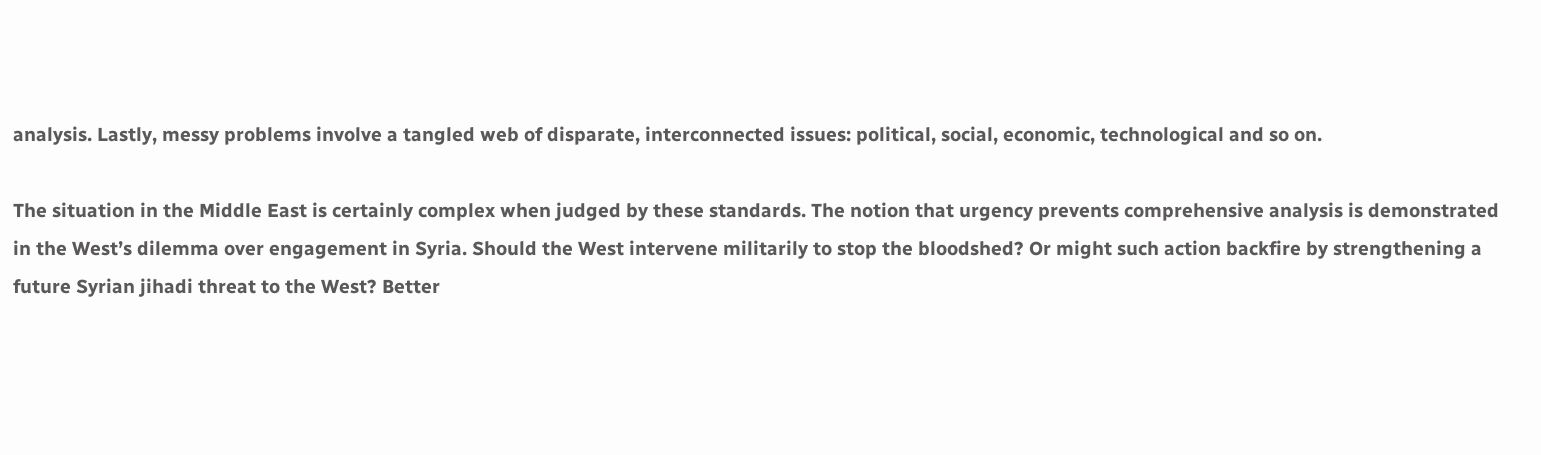analysis. Lastly, messy problems involve a tangled web of disparate, interconnected issues: political, social, economic, technological and so on.

The situation in the Middle East is certainly complex when judged by these standards. The notion that urgency prevents comprehensive analysis is demonstrated in the West’s dilemma over engagement in Syria. Should the West intervene militarily to stop the bloodshed? Or might such action backfire by strengthening a future Syrian jihadi threat to the West? Better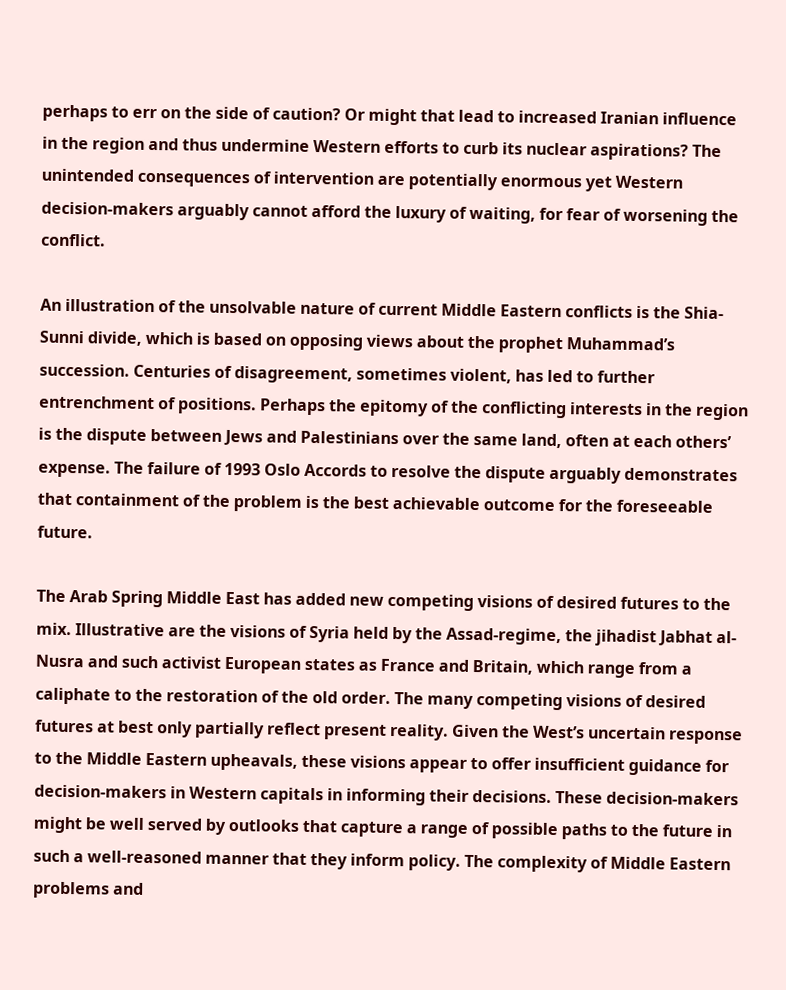perhaps to err on the side of caution? Or might that lead to increased Iranian influence in the region and thus undermine Western efforts to curb its nuclear aspirations? The unintended consequences of intervention are potentially enormous yet Western decision-makers arguably cannot afford the luxury of waiting, for fear of worsening the conflict.

An illustration of the unsolvable nature of current Middle Eastern conflicts is the Shia-Sunni divide, which is based on opposing views about the prophet Muhammad’s succession. Centuries of disagreement, sometimes violent, has led to further entrenchment of positions. Perhaps the epitomy of the conflicting interests in the region is the dispute between Jews and Palestinians over the same land, often at each others’ expense. The failure of 1993 Oslo Accords to resolve the dispute arguably demonstrates that containment of the problem is the best achievable outcome for the foreseeable future.

The Arab Spring Middle East has added new competing visions of desired futures to the mix. Illustrative are the visions of Syria held by the Assad-regime, the jihadist Jabhat al-Nusra and such activist European states as France and Britain, which range from a caliphate to the restoration of the old order. The many competing visions of desired futures at best only partially reflect present reality. Given the West’s uncertain response to the Middle Eastern upheavals, these visions appear to offer insufficient guidance for decision-makers in Western capitals in informing their decisions. These decision-makers might be well served by outlooks that capture a range of possible paths to the future in such a well-reasoned manner that they inform policy. The complexity of Middle Eastern problems and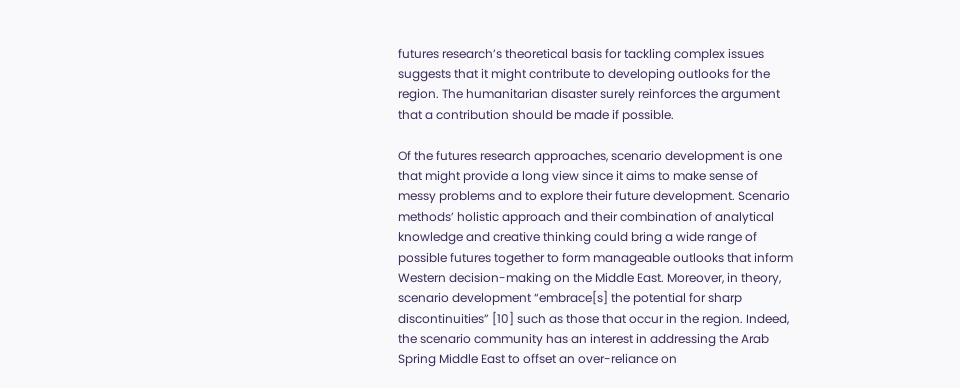futures research’s theoretical basis for tackling complex issues suggests that it might contribute to developing outlooks for the region. The humanitarian disaster surely reinforces the argument that a contribution should be made if possible.

Of the futures research approaches, scenario development is one that might provide a long view since it aims to make sense of messy problems and to explore their future development. Scenario methods’ holistic approach and their combination of analytical knowledge and creative thinking could bring a wide range of possible futures together to form manageable outlooks that inform Western decision-making on the Middle East. Moreover, in theory, scenario development “embrace[s] the potential for sharp discontinuities” [10] such as those that occur in the region. Indeed, the scenario community has an interest in addressing the Arab Spring Middle East to offset an over-reliance on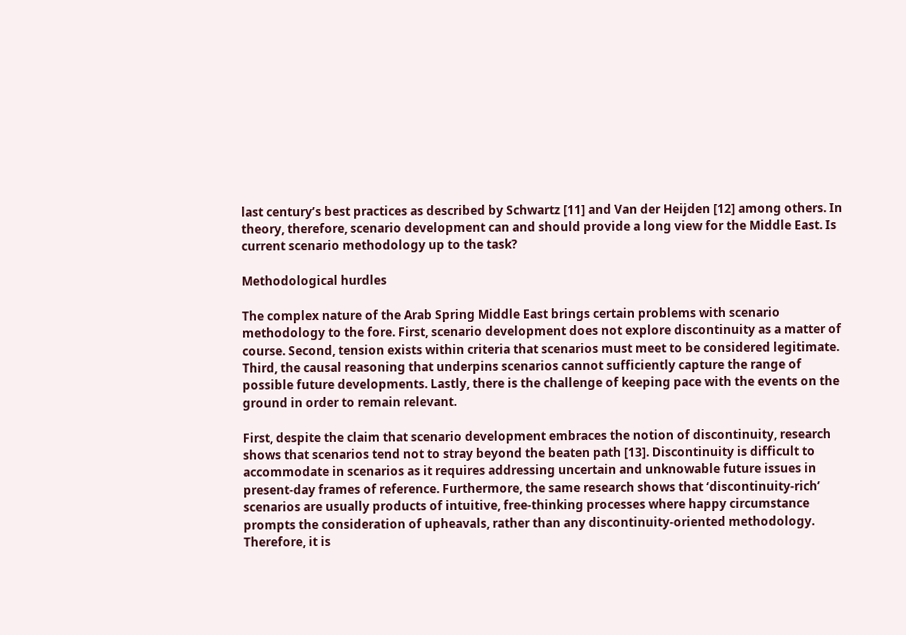last century’s best practices as described by Schwartz [11] and Van der Heijden [12] among others. In theory, therefore, scenario development can and should provide a long view for the Middle East. Is current scenario methodology up to the task?

Methodological hurdles

The complex nature of the Arab Spring Middle East brings certain problems with scenario methodology to the fore. First, scenario development does not explore discontinuity as a matter of course. Second, tension exists within criteria that scenarios must meet to be considered legitimate. Third, the causal reasoning that underpins scenarios cannot sufficiently capture the range of possible future developments. Lastly, there is the challenge of keeping pace with the events on the ground in order to remain relevant.

First, despite the claim that scenario development embraces the notion of discontinuity, research shows that scenarios tend not to stray beyond the beaten path [13]. Discontinuity is difficult to accommodate in scenarios as it requires addressing uncertain and unknowable future issues in present-day frames of reference. Furthermore, the same research shows that ‘discontinuity-rich’ scenarios are usually products of intuitive, free-thinking processes where happy circumstance prompts the consideration of upheavals, rather than any discontinuity-oriented methodology. Therefore, it is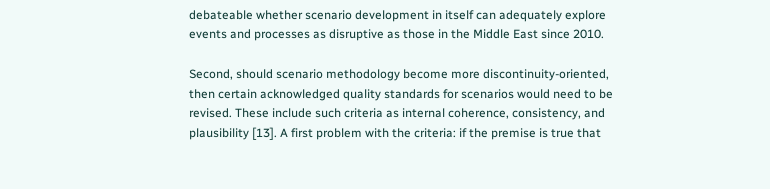debateable whether scenario development in itself can adequately explore events and processes as disruptive as those in the Middle East since 2010.

Second, should scenario methodology become more discontinuity-oriented, then certain acknowledged quality standards for scenarios would need to be revised. These include such criteria as internal coherence, consistency, and plausibility [13]. A first problem with the criteria: if the premise is true that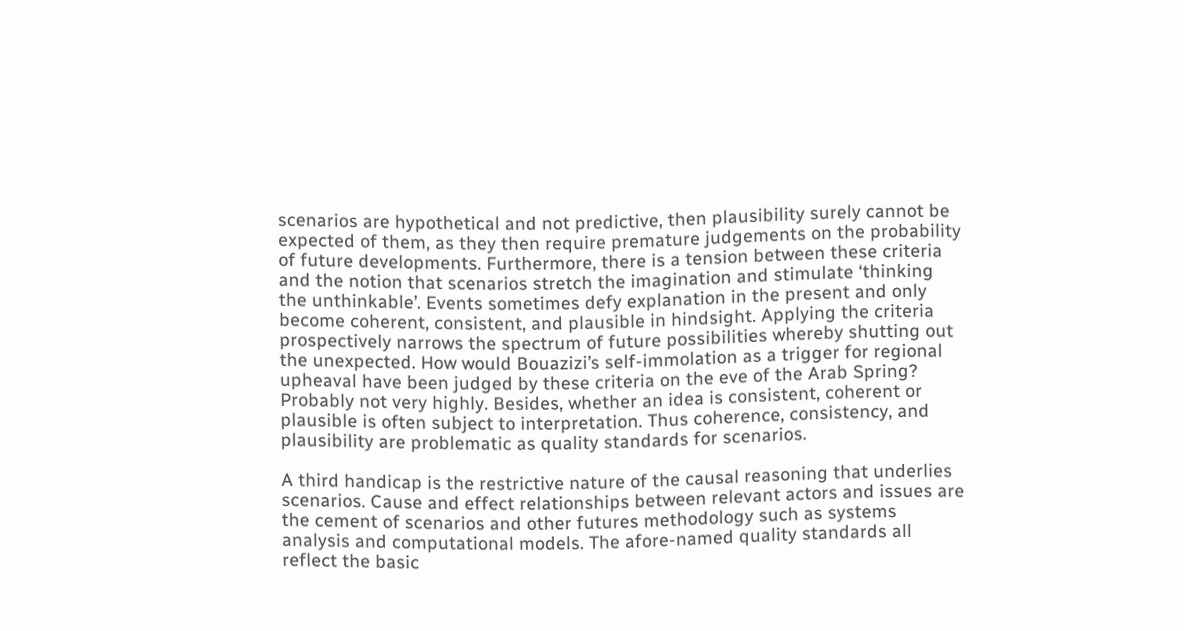scenarios are hypothetical and not predictive, then plausibility surely cannot be expected of them, as they then require premature judgements on the probability of future developments. Furthermore, there is a tension between these criteria and the notion that scenarios stretch the imagination and stimulate ‘thinking the unthinkable’. Events sometimes defy explanation in the present and only become coherent, consistent, and plausible in hindsight. Applying the criteria prospectively narrows the spectrum of future possibilities whereby shutting out the unexpected. How would Bouazizi’s self-immolation as a trigger for regional upheaval have been judged by these criteria on the eve of the Arab Spring? Probably not very highly. Besides, whether an idea is consistent, coherent or plausible is often subject to interpretation. Thus coherence, consistency, and plausibility are problematic as quality standards for scenarios.

A third handicap is the restrictive nature of the causal reasoning that underlies scenarios. Cause and effect relationships between relevant actors and issues are the cement of scenarios and other futures methodology such as systems analysis and computational models. The afore-named quality standards all reflect the basic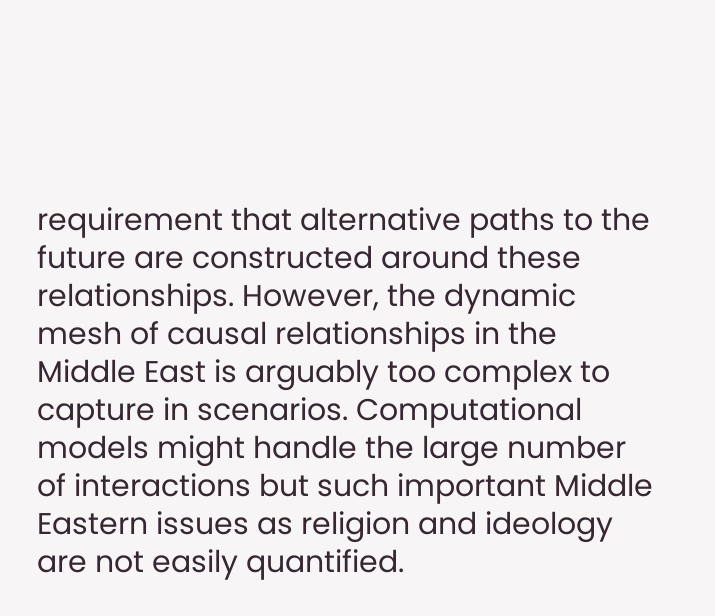requirement that alternative paths to the future are constructed around these relationships. However, the dynamic mesh of causal relationships in the Middle East is arguably too complex to capture in scenarios. Computational models might handle the large number of interactions but such important Middle Eastern issues as religion and ideology are not easily quantified.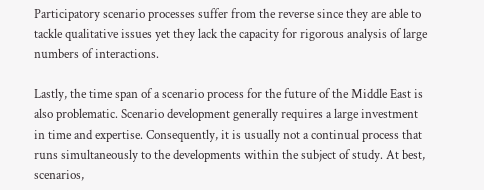Participatory scenario processes suffer from the reverse since they are able to tackle qualitative issues yet they lack the capacity for rigorous analysis of large numbers of interactions.

Lastly, the time span of a scenario process for the future of the Middle East is also problematic. Scenario development generally requires a large investment in time and expertise. Consequently, it is usually not a continual process that runs simultaneously to the developments within the subject of study. At best, scenarios,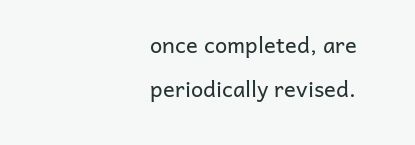once completed, are periodically revised.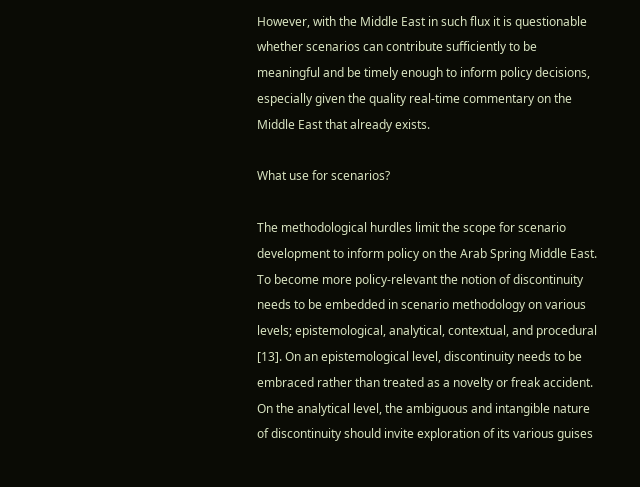However, with the Middle East in such flux it is questionable whether scenarios can contribute sufficiently to be meaningful and be timely enough to inform policy decisions, especially given the quality real-time commentary on the Middle East that already exists.

What use for scenarios?

The methodological hurdles limit the scope for scenario development to inform policy on the Arab Spring Middle East. To become more policy-relevant the notion of discontinuity needs to be embedded in scenario methodology on various levels; epistemological, analytical, contextual, and procedural [13]. On an epistemological level, discontinuity needs to be embraced rather than treated as a novelty or freak accident. On the analytical level, the ambiguous and intangible nature of discontinuity should invite exploration of its various guises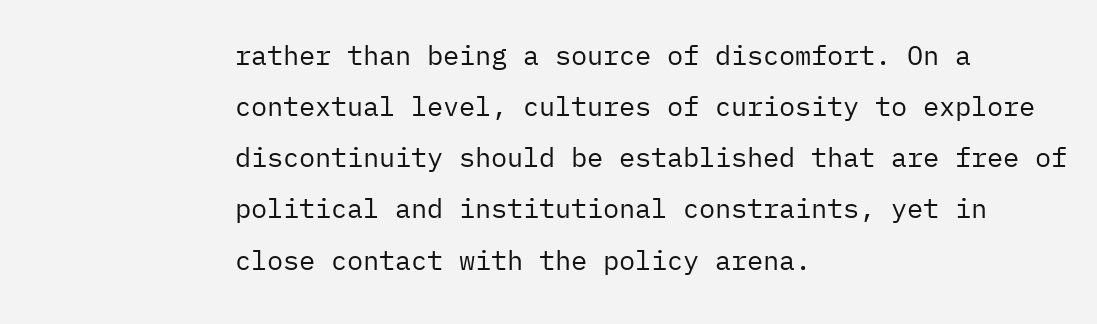rather than being a source of discomfort. On a contextual level, cultures of curiosity to explore discontinuity should be established that are free of political and institutional constraints, yet in close contact with the policy arena.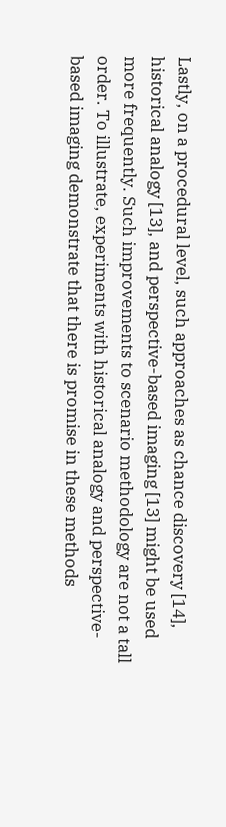Lastly, on a procedural level, such approaches as chance discovery [14], historical analogy [13], and perspective-based imaging [13] might be used more frequently. Such improvements to scenario methodology are not a tall order. To illustrate, experiments with historical analogy and perspective-based imaging demonstrate that there is promise in these methods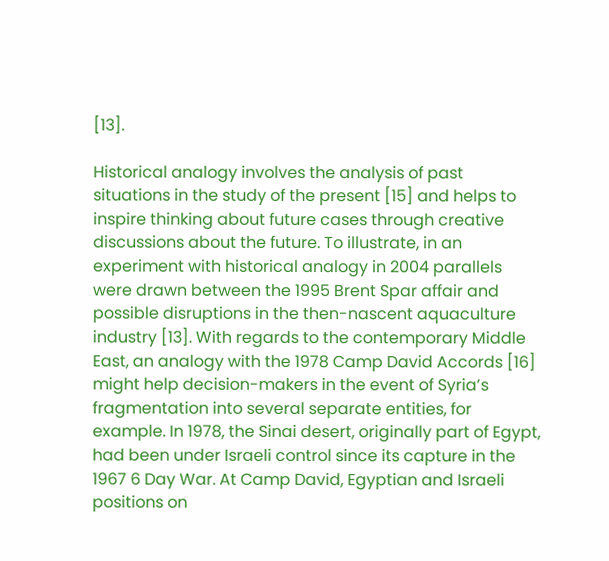[13].

Historical analogy involves the analysis of past situations in the study of the present [15] and helps to inspire thinking about future cases through creative discussions about the future. To illustrate, in an experiment with historical analogy in 2004 parallels were drawn between the 1995 Brent Spar affair and possible disruptions in the then-nascent aquaculture industry [13]. With regards to the contemporary Middle East, an analogy with the 1978 Camp David Accords [16] might help decision-makers in the event of Syria’s fragmentation into several separate entities, for example. In 1978, the Sinai desert, originally part of Egypt, had been under Israeli control since its capture in the 1967 6 Day War. At Camp David, Egyptian and Israeli positions on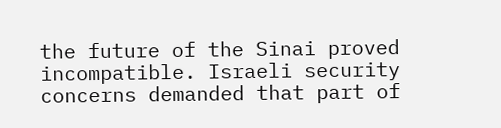the future of the Sinai proved incompatible. Israeli security concerns demanded that part of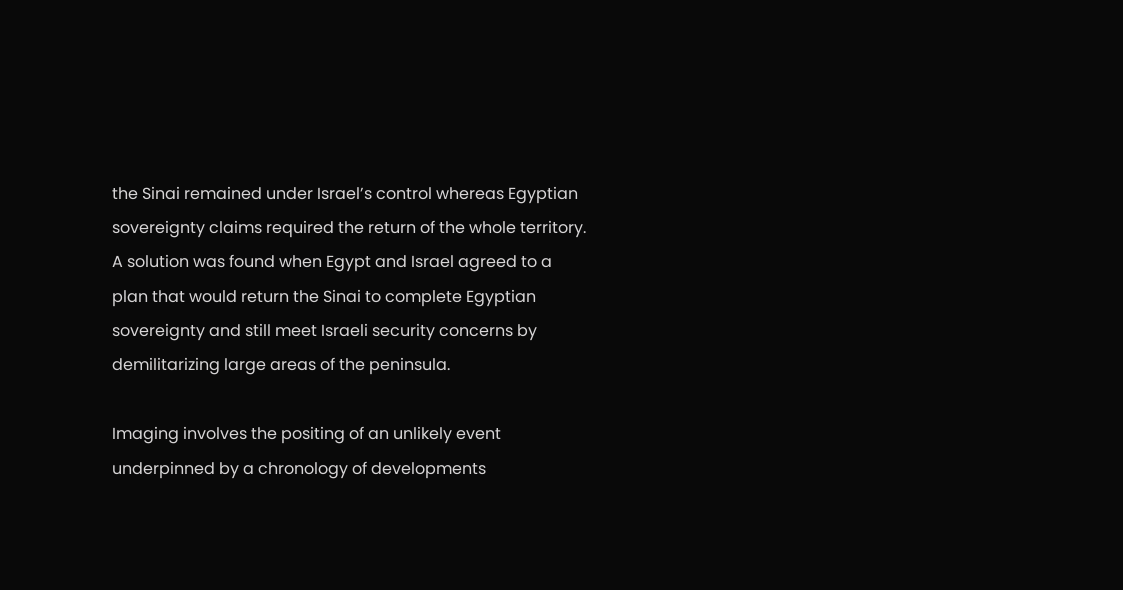the Sinai remained under Israel’s control whereas Egyptian sovereignty claims required the return of the whole territory. A solution was found when Egypt and Israel agreed to a plan that would return the Sinai to complete Egyptian sovereignty and still meet Israeli security concerns by demilitarizing large areas of the peninsula.

Imaging involves the positing of an unlikely event underpinned by a chronology of developments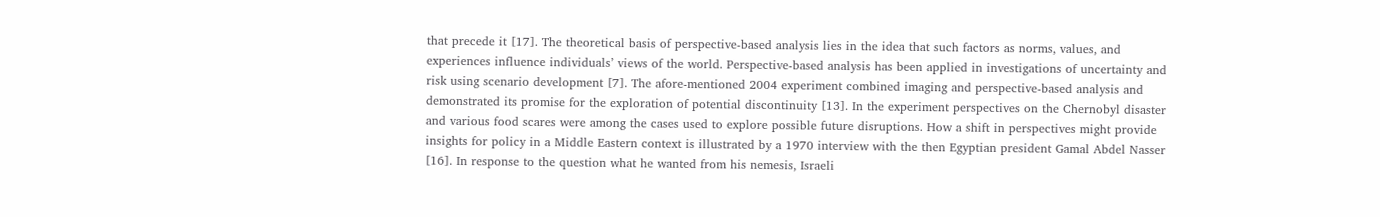that precede it [17]. The theoretical basis of perspective-based analysis lies in the idea that such factors as norms, values, and experiences influence individuals’ views of the world. Perspective-based analysis has been applied in investigations of uncertainty and risk using scenario development [7]. The afore-mentioned 2004 experiment combined imaging and perspective-based analysis and demonstrated its promise for the exploration of potential discontinuity [13]. In the experiment perspectives on the Chernobyl disaster and various food scares were among the cases used to explore possible future disruptions. How a shift in perspectives might provide insights for policy in a Middle Eastern context is illustrated by a 1970 interview with the then Egyptian president Gamal Abdel Nasser [16]. In response to the question what he wanted from his nemesis, Israeli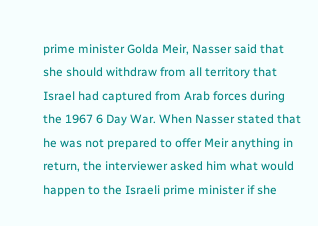prime minister Golda Meir, Nasser said that she should withdraw from all territory that Israel had captured from Arab forces during the 1967 6 Day War. When Nasser stated that he was not prepared to offer Meir anything in return, the interviewer asked him what would happen to the Israeli prime minister if she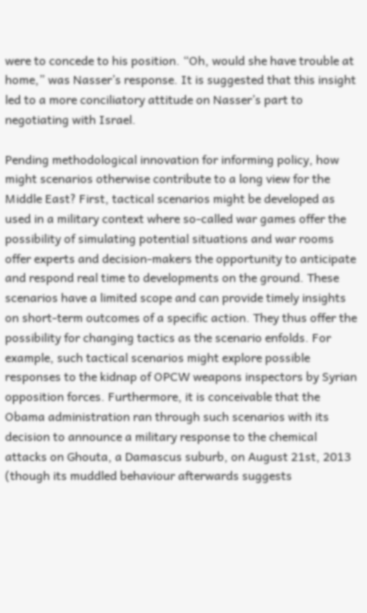were to concede to his position. “Oh, would she have trouble at home,” was Nasser’s response. It is suggested that this insight led to a more conciliatory attitude on Nasser’s part to negotiating with Israel.

Pending methodological innovation for informing policy, how might scenarios otherwise contribute to a long view for the Middle East? First, tactical scenarios might be developed as used in a military context where so-called war games offer the possibility of simulating potential situations and war rooms offer experts and decision-makers the opportunity to anticipate and respond real time to developments on the ground. These scenarios have a limited scope and can provide timely insights on short-term outcomes of a specific action. They thus offer the possibility for changing tactics as the scenario enfolds. For example, such tactical scenarios might explore possible responses to the kidnap of OPCW weapons inspectors by Syrian opposition forces. Furthermore, it is conceivable that the Obama administration ran through such scenarios with its decision to announce a military response to the chemical attacks on Ghouta, a Damascus suburb, on August 21st, 2013 (though its muddled behaviour afterwards suggests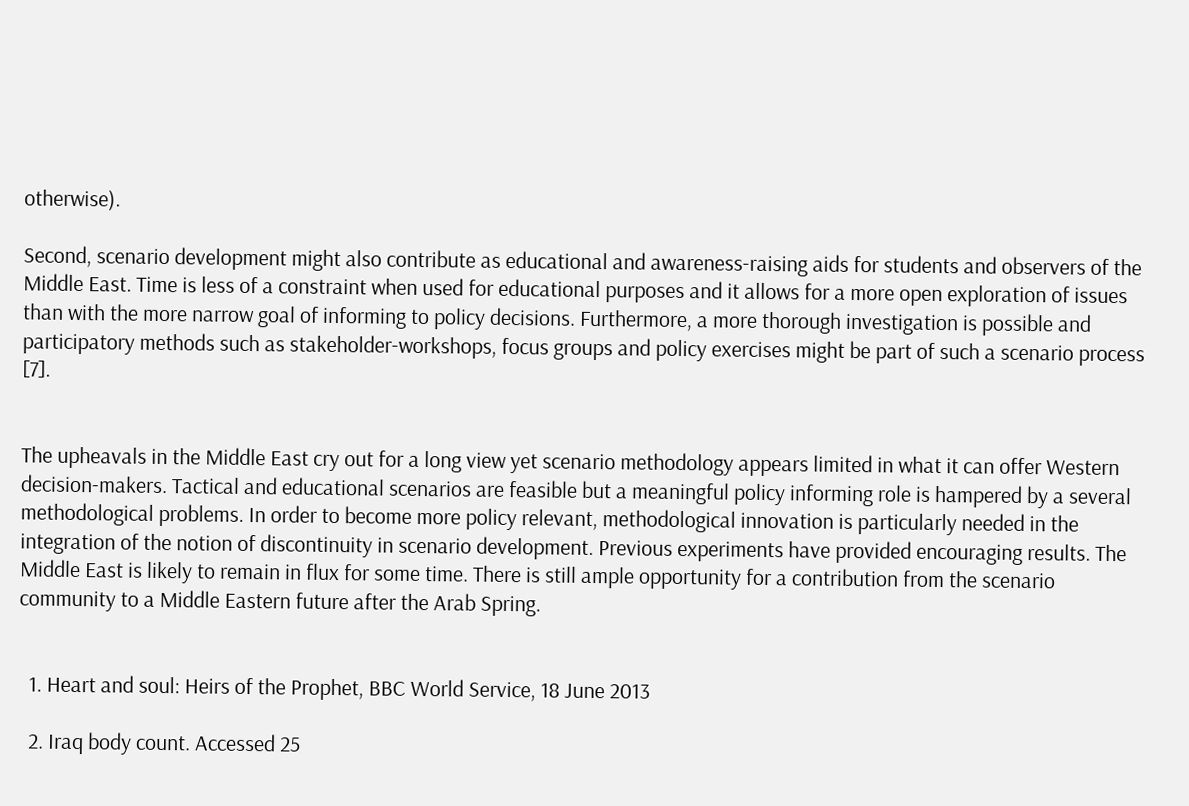otherwise).

Second, scenario development might also contribute as educational and awareness-raising aids for students and observers of the Middle East. Time is less of a constraint when used for educational purposes and it allows for a more open exploration of issues than with the more narrow goal of informing to policy decisions. Furthermore, a more thorough investigation is possible and participatory methods such as stakeholder-workshops, focus groups and policy exercises might be part of such a scenario process [7].


The upheavals in the Middle East cry out for a long view yet scenario methodology appears limited in what it can offer Western decision-makers. Tactical and educational scenarios are feasible but a meaningful policy informing role is hampered by a several methodological problems. In order to become more policy relevant, methodological innovation is particularly needed in the integration of the notion of discontinuity in scenario development. Previous experiments have provided encouraging results. The Middle East is likely to remain in flux for some time. There is still ample opportunity for a contribution from the scenario community to a Middle Eastern future after the Arab Spring.


  1. Heart and soul: Heirs of the Prophet, BBC World Service, 18 June 2013

  2. Iraq body count. Accessed 25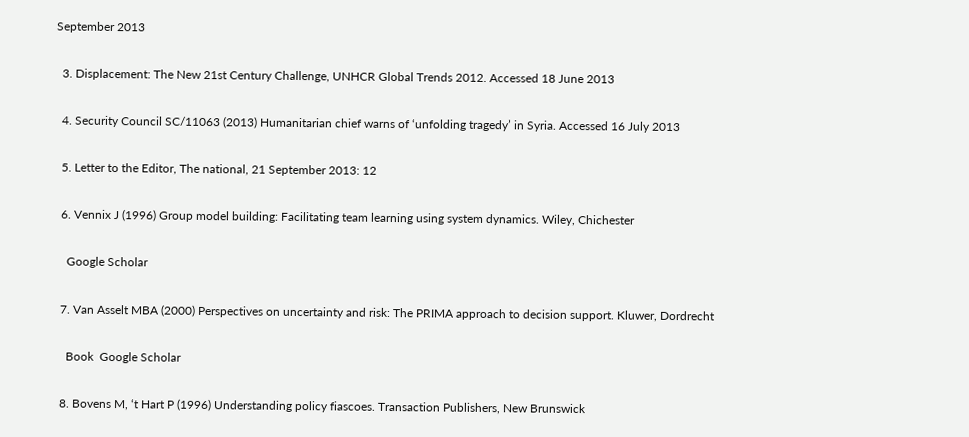September 2013

  3. Displacement: The New 21st Century Challenge, UNHCR Global Trends 2012. Accessed 18 June 2013

  4. Security Council SC/11063 (2013) Humanitarian chief warns of ‘unfolding tragedy’ in Syria. Accessed 16 July 2013

  5. Letter to the Editor, The national, 21 September 2013: 12

  6. Vennix J (1996) Group model building: Facilitating team learning using system dynamics. Wiley, Chichester

    Google Scholar

  7. Van Asselt MBA (2000) Perspectives on uncertainty and risk: The PRIMA approach to decision support. Kluwer, Dordrecht

    Book  Google Scholar

  8. Bovens M, ‘t Hart P (1996) Understanding policy fiascoes. Transaction Publishers, New Brunswick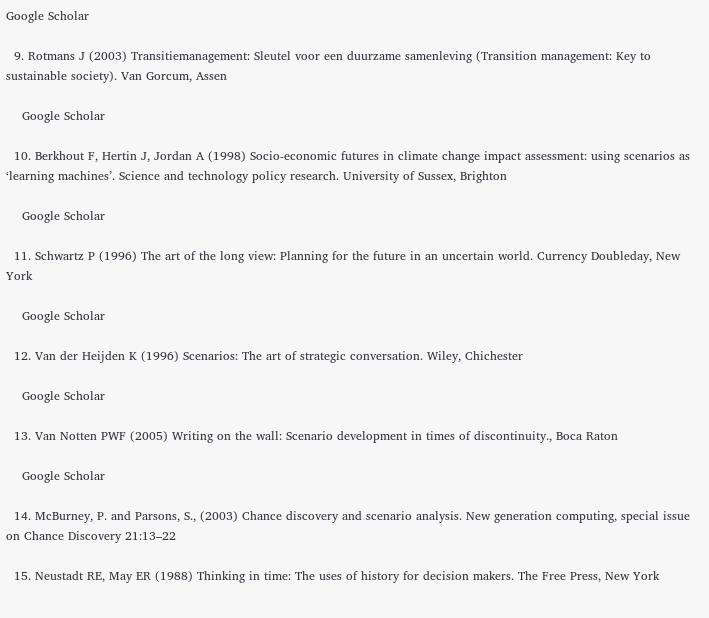Google Scholar

  9. Rotmans J (2003) Transitiemanagement: Sleutel voor een duurzame samenleving (Transition management: Key to sustainable society). Van Gorcum, Assen

    Google Scholar

  10. Berkhout F, Hertin J, Jordan A (1998) Socio-economic futures in climate change impact assessment: using scenarios as ‘learning machines’. Science and technology policy research. University of Sussex, Brighton

    Google Scholar

  11. Schwartz P (1996) The art of the long view: Planning for the future in an uncertain world. Currency Doubleday, New York

    Google Scholar

  12. Van der Heijden K (1996) Scenarios: The art of strategic conversation. Wiley, Chichester

    Google Scholar

  13. Van Notten PWF (2005) Writing on the wall: Scenario development in times of discontinuity., Boca Raton

    Google Scholar

  14. McBurney, P. and Parsons, S., (2003) Chance discovery and scenario analysis. New generation computing, special issue on Chance Discovery 21:13–22

  15. Neustadt RE, May ER (1988) Thinking in time: The uses of history for decision makers. The Free Press, New York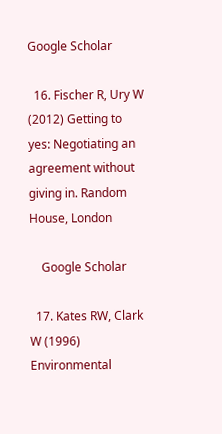Google Scholar

  16. Fischer R, Ury W (2012) Getting to yes: Negotiating an agreement without giving in. Random House, London

    Google Scholar

  17. Kates RW, Clark W (1996) Environmental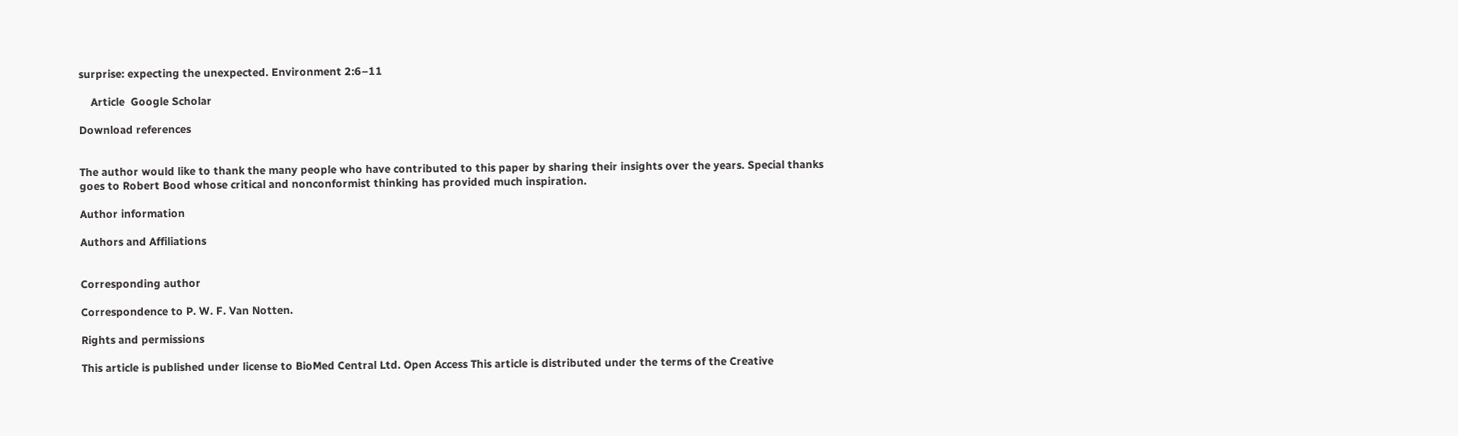surprise: expecting the unexpected. Environment 2:6–11

    Article  Google Scholar

Download references


The author would like to thank the many people who have contributed to this paper by sharing their insights over the years. Special thanks goes to Robert Bood whose critical and nonconformist thinking has provided much inspiration.

Author information

Authors and Affiliations


Corresponding author

Correspondence to P. W. F. Van Notten.

Rights and permissions

This article is published under license to BioMed Central Ltd. Open Access This article is distributed under the terms of the Creative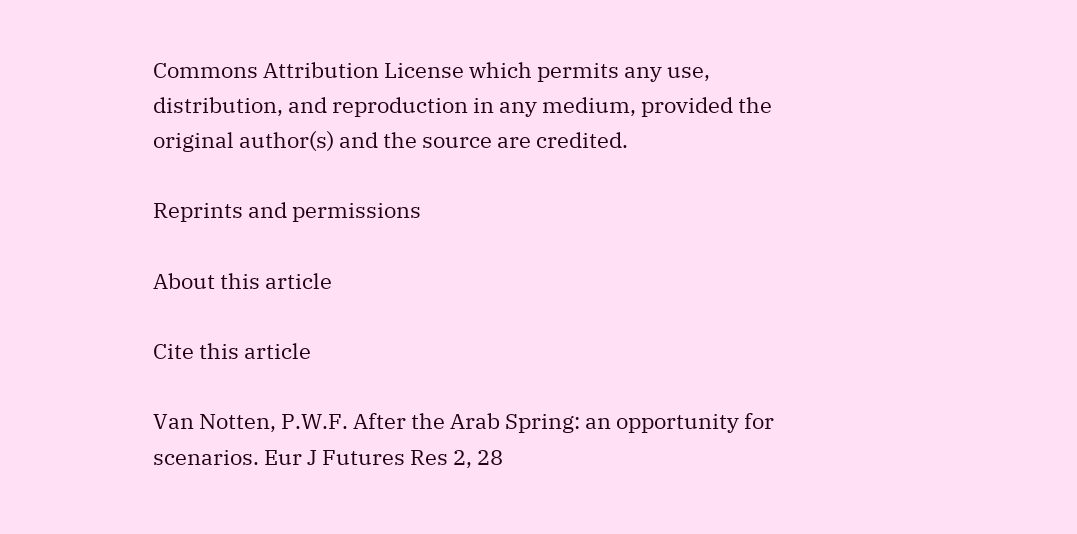Commons Attribution License which permits any use, distribution, and reproduction in any medium, provided the original author(s) and the source are credited.

Reprints and permissions

About this article

Cite this article

Van Notten, P.W.F. After the Arab Spring: an opportunity for scenarios. Eur J Futures Res 2, 28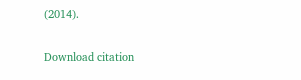(2014).

Download citation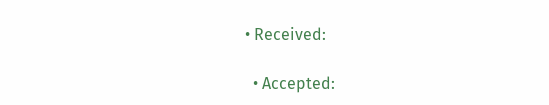• Received:

  • Accepted: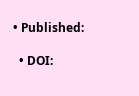• Published:

  • DOI: